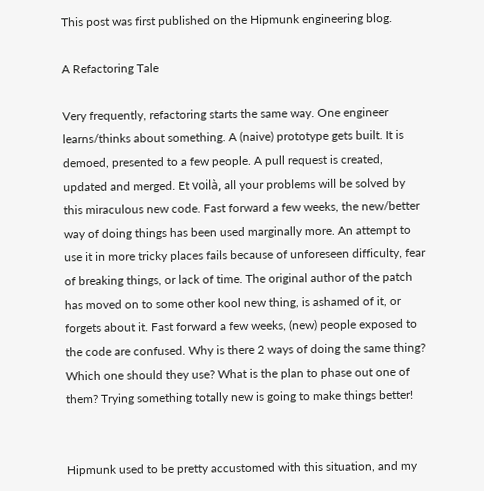This post was first published on the Hipmunk engineering blog.

A Refactoring Tale

Very frequently, refactoring starts the same way. One engineer learns/thinks about something. A (naive) prototype gets built. It is demoed, presented to a few people. A pull request is created, updated and merged. Et voilà, all your problems will be solved by this miraculous new code. Fast forward a few weeks, the new/better way of doing things has been used marginally more. An attempt to use it in more tricky places fails because of unforeseen difficulty, fear of breaking things, or lack of time. The original author of the patch has moved on to some other kool new thing, is ashamed of it, or forgets about it. Fast forward a few weeks, (new) people exposed to the code are confused. Why is there 2 ways of doing the same thing? Which one should they use? What is the plan to phase out one of them? Trying something totally new is going to make things better!


Hipmunk used to be pretty accustomed with this situation, and my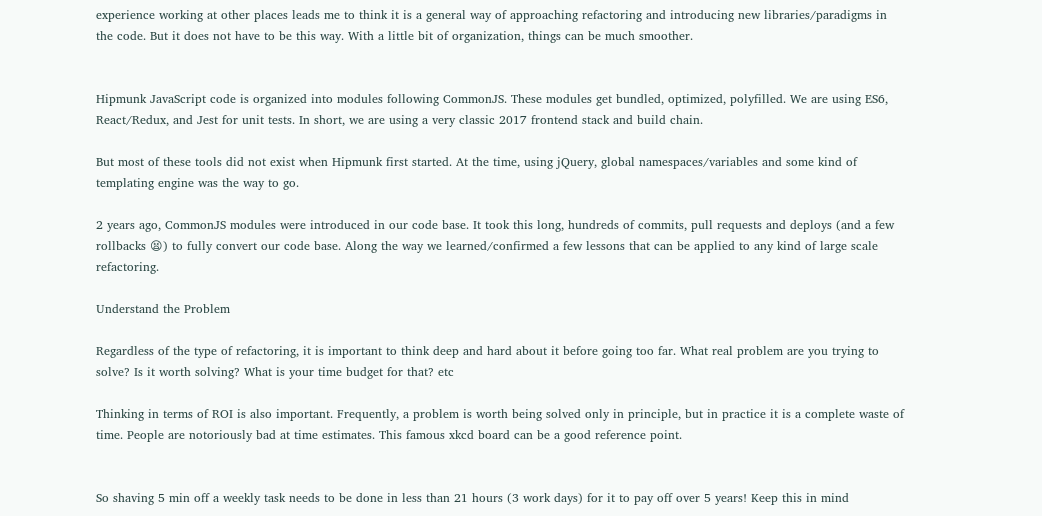experience working at other places leads me to think it is a general way of approaching refactoring and introducing new libraries/paradigms in the code. But it does not have to be this way. With a little bit of organization, things can be much smoother.


Hipmunk JavaScript code is organized into modules following CommonJS. These modules get bundled, optimized, polyfilled. We are using ES6, React/Redux, and Jest for unit tests. In short, we are using a very classic 2017 frontend stack and build chain.

But most of these tools did not exist when Hipmunk first started. At the time, using jQuery, global namespaces/variables and some kind of templating engine was the way to go.

2 years ago, CommonJS modules were introduced in our code base. It took this long, hundreds of commits, pull requests and deploys (and a few rollbacks 😫) to fully convert our code base. Along the way we learned/confirmed a few lessons that can be applied to any kind of large scale refactoring.

Understand the Problem

Regardless of the type of refactoring, it is important to think deep and hard about it before going too far. What real problem are you trying to solve? Is it worth solving? What is your time budget for that? etc

Thinking in terms of ROI is also important. Frequently, a problem is worth being solved only in principle, but in practice it is a complete waste of time. People are notoriously bad at time estimates. This famous xkcd board can be a good reference point.


So shaving 5 min off a weekly task needs to be done in less than 21 hours (3 work days) for it to pay off over 5 years! Keep this in mind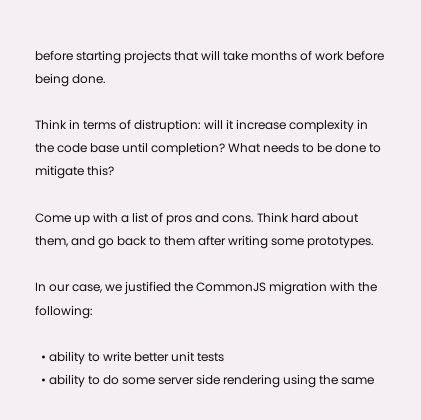before starting projects that will take months of work before being done.

Think in terms of distruption: will it increase complexity in the code base until completion? What needs to be done to mitigate this?

Come up with a list of pros and cons. Think hard about them, and go back to them after writing some prototypes.

In our case, we justified the CommonJS migration with the following:

  • ability to write better unit tests
  • ability to do some server side rendering using the same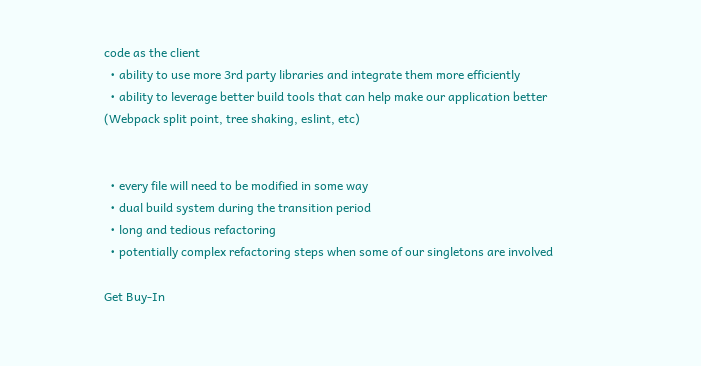code as the client
  • ability to use more 3rd party libraries and integrate them more efficiently
  • ability to leverage better build tools that can help make our application better (Webpack split point, tree shaking, eslint, etc)


  • every file will need to be modified in some way
  • dual build system during the transition period
  • long and tedious refactoring
  • potentially complex refactoring steps when some of our singletons are involved

Get Buy-In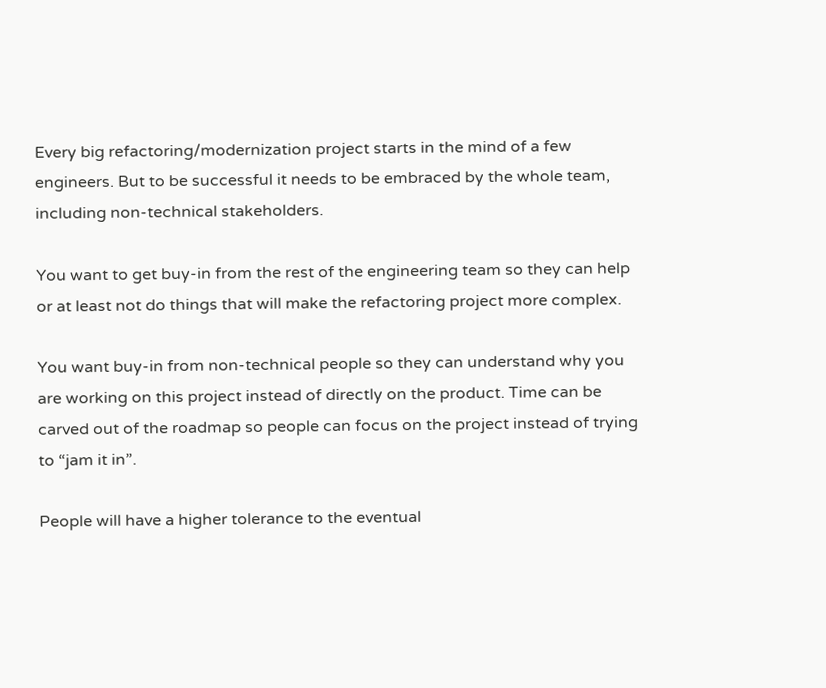Every big refactoring/modernization project starts in the mind of a few engineers. But to be successful it needs to be embraced by the whole team, including non-technical stakeholders.

You want to get buy-in from the rest of the engineering team so they can help or at least not do things that will make the refactoring project more complex.

You want buy-in from non-technical people so they can understand why you are working on this project instead of directly on the product. Time can be carved out of the roadmap so people can focus on the project instead of trying to “jam it in”.

People will have a higher tolerance to the eventual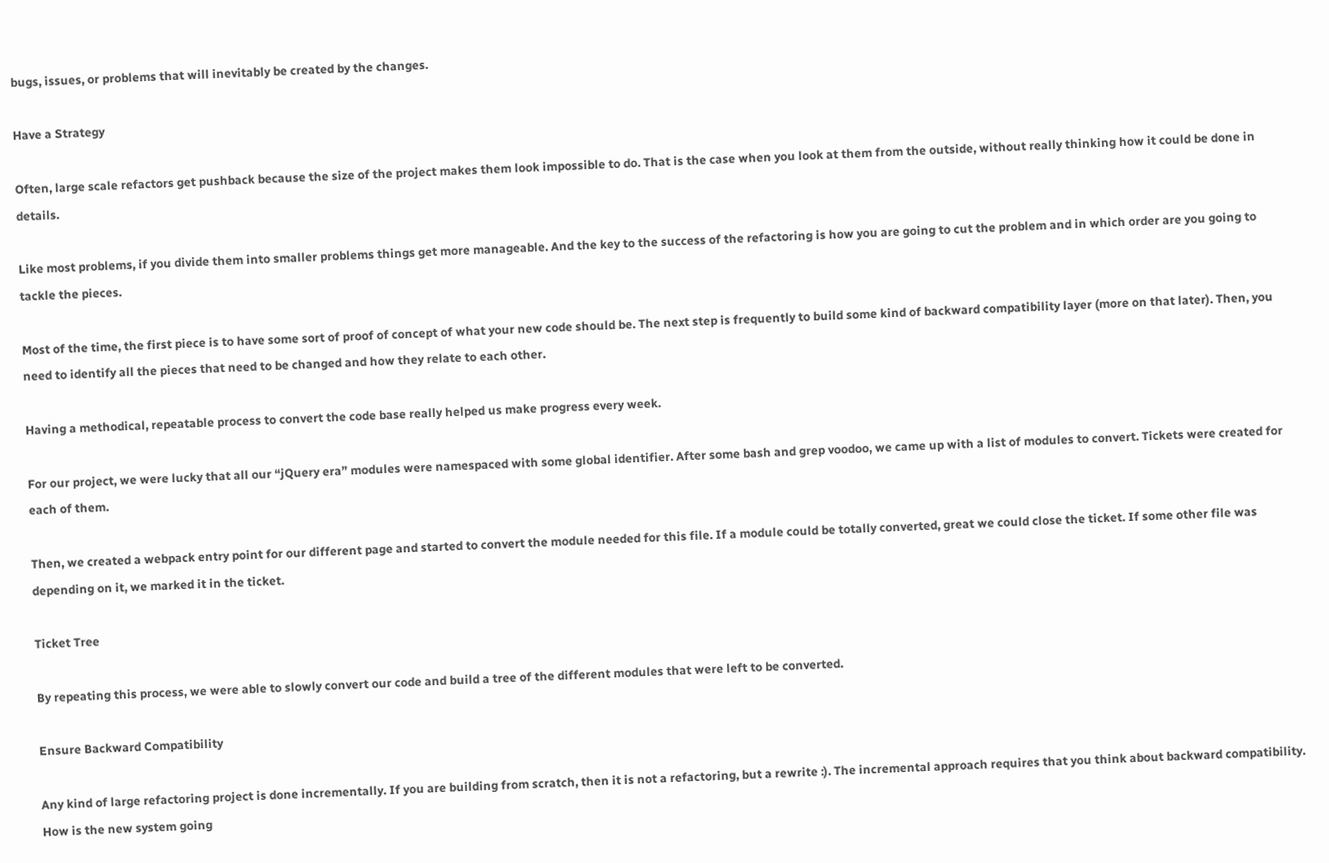bugs, issues, or problems that will inevitably be created by the changes.

Have a Strategy

Often, large scale refactors get pushback because the size of the project makes them look impossible to do. That is the case when you look at them from the outside, without really thinking how it could be done in details.

Like most problems, if you divide them into smaller problems things get more manageable. And the key to the success of the refactoring is how you are going to cut the problem and in which order are you going to tackle the pieces.

Most of the time, the first piece is to have some sort of proof of concept of what your new code should be. The next step is frequently to build some kind of backward compatibility layer (more on that later). Then, you need to identify all the pieces that need to be changed and how they relate to each other.

Having a methodical, repeatable process to convert the code base really helped us make progress every week.

For our project, we were lucky that all our “jQuery era” modules were namespaced with some global identifier. After some bash and grep voodoo, we came up with a list of modules to convert. Tickets were created for each of them.

Then, we created a webpack entry point for our different page and started to convert the module needed for this file. If a module could be totally converted, great we could close the ticket. If some other file was depending on it, we marked it in the ticket.

Ticket Tree

By repeating this process, we were able to slowly convert our code and build a tree of the different modules that were left to be converted.

Ensure Backward Compatibility

Any kind of large refactoring project is done incrementally. If you are building from scratch, then it is not a refactoring, but a rewrite :). The incremental approach requires that you think about backward compatibility. How is the new system going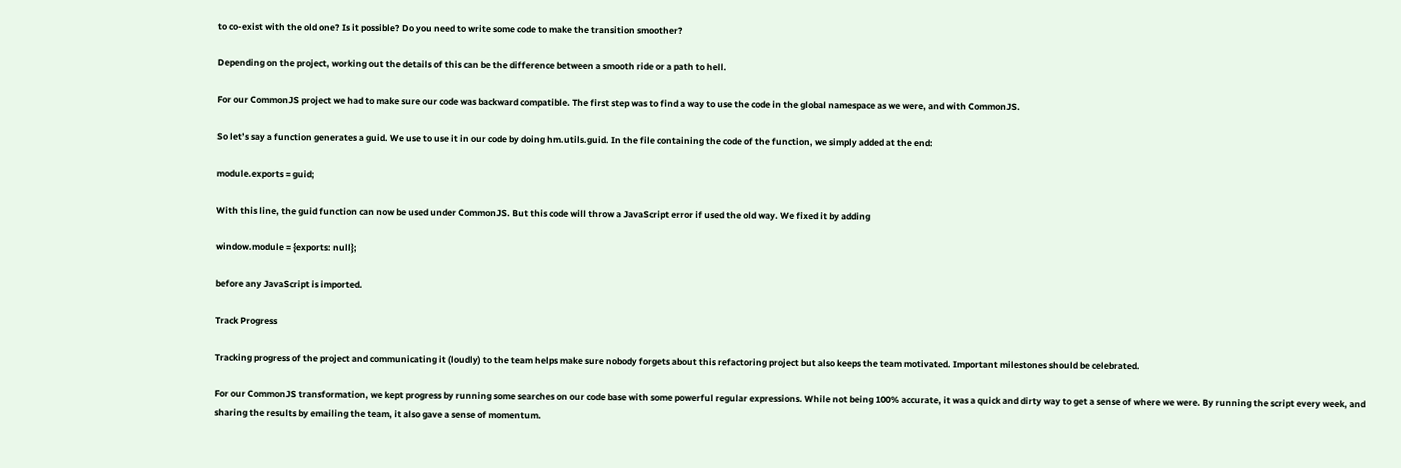to co-exist with the old one? Is it possible? Do you need to write some code to make the transition smoother?

Depending on the project, working out the details of this can be the difference between a smooth ride or a path to hell.

For our CommonJS project we had to make sure our code was backward compatible. The first step was to find a way to use the code in the global namespace as we were, and with CommonJS.

So let’s say a function generates a guid. We use to use it in our code by doing hm.utils.guid. In the file containing the code of the function, we simply added at the end:

module.exports = guid;

With this line, the guid function can now be used under CommonJS. But this code will throw a JavaScript error if used the old way. We fixed it by adding

window.module = {exports: null};

before any JavaScript is imported.

Track Progress

Tracking progress of the project and communicating it (loudly) to the team helps make sure nobody forgets about this refactoring project but also keeps the team motivated. Important milestones should be celebrated.

For our CommonJS transformation, we kept progress by running some searches on our code base with some powerful regular expressions. While not being 100% accurate, it was a quick and dirty way to get a sense of where we were. By running the script every week, and sharing the results by emailing the team, it also gave a sense of momentum.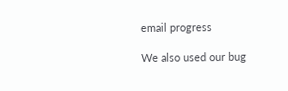email progress

We also used our bug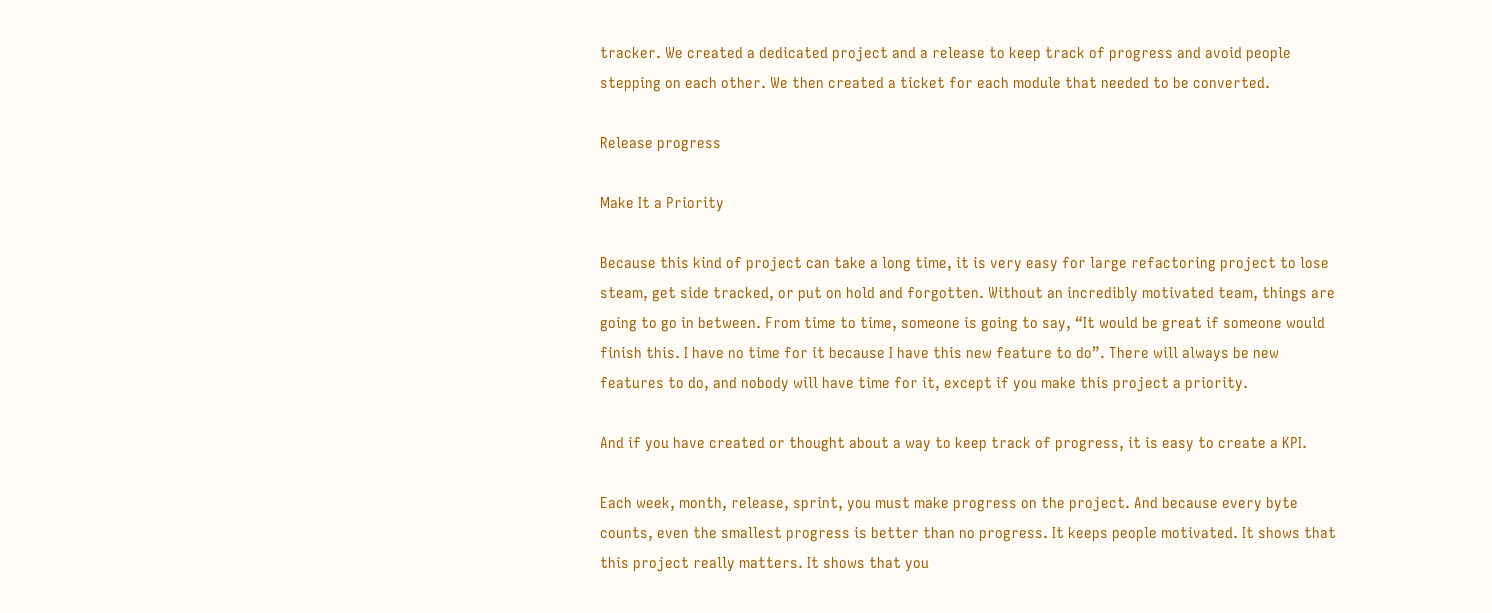tracker. We created a dedicated project and a release to keep track of progress and avoid people stepping on each other. We then created a ticket for each module that needed to be converted.

Release progress

Make It a Priority

Because this kind of project can take a long time, it is very easy for large refactoring project to lose steam, get side tracked, or put on hold and forgotten. Without an incredibly motivated team, things are going to go in between. From time to time, someone is going to say, “It would be great if someone would finish this. I have no time for it because I have this new feature to do”. There will always be new features to do, and nobody will have time for it, except if you make this project a priority.

And if you have created or thought about a way to keep track of progress, it is easy to create a KPI.

Each week, month, release, sprint, you must make progress on the project. And because every byte counts, even the smallest progress is better than no progress. It keeps people motivated. It shows that this project really matters. It shows that you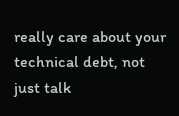really care about your technical debt, not just talk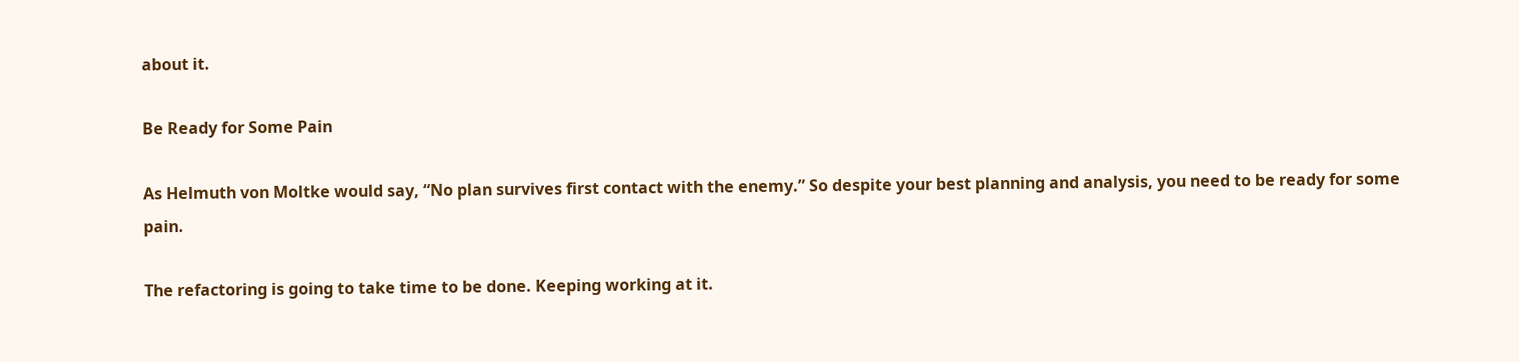about it.

Be Ready for Some Pain

As Helmuth von Moltke would say, “No plan survives first contact with the enemy.” So despite your best planning and analysis, you need to be ready for some pain.

The refactoring is going to take time to be done. Keeping working at it.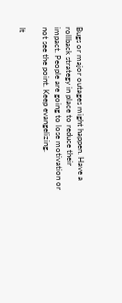Bugs or major outages might happen. Have a rollback strategy in place to reduce their impact. People are going to lose motivation or not see the point. Keep evangelizing.

It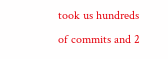took us hundreds of commits and 2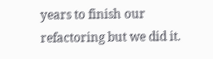years to finish our refactoring but we did it.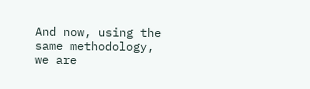And now, using the same methodology, we are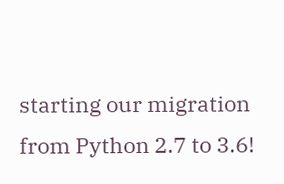starting our migration from Python 2.7 to 3.6!